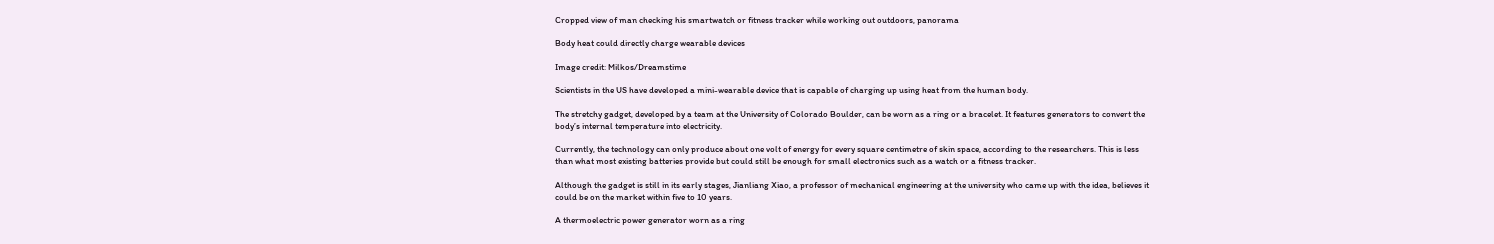Cropped view of man checking his smartwatch or fitness tracker while working out outdoors, panorama

Body heat could directly charge wearable devices

Image credit: Milkos/Dreamstime

Scientists in the US have developed a mini-wearable device that is capable of charging up using heat from the human body.

The stretchy gadget, developed by a team at the University of Colorado Boulder, can be worn as a ring or a bracelet. It features generators to convert the body’s internal temperature into electricity.

Currently, the technology can only produce about one volt of energy for every square centimetre of skin space, according to the researchers. This is less than what most existing batteries provide but could still be enough for small electronics such as a watch or a fitness tracker.

Although the gadget is still in its early stages, Jianliang Xiao, a professor of mechanical engineering at the university who came up with the idea, believes it could be on the market within five to 10 years.

A thermoelectric power generator worn as a ring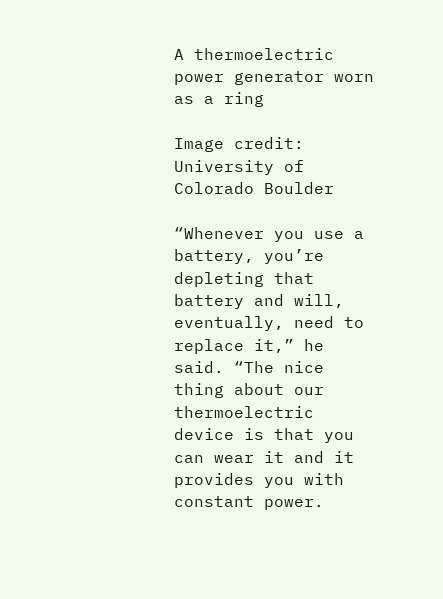A thermoelectric power generator worn as a ring

Image credit: University of Colorado Boulder

“Whenever you use a battery, you’re depleting that battery and will, eventually, need to replace it,” he said. “The nice thing about our thermoelectric device is that you can wear it and it provides you with constant power.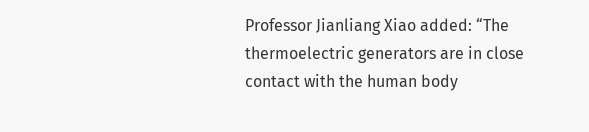Professor Jianliang Xiao added: “The thermoelectric generators are in close contact with the human body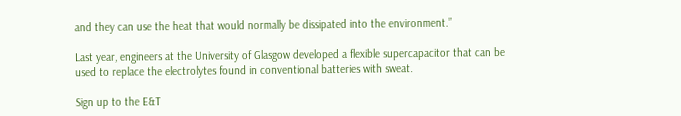and they can use the heat that would normally be dissipated into the environment.”

Last year, engineers at the University of Glasgow developed a flexible supercapacitor that can be used to replace the electrolytes found in conventional batteries with sweat.

Sign up to the E&T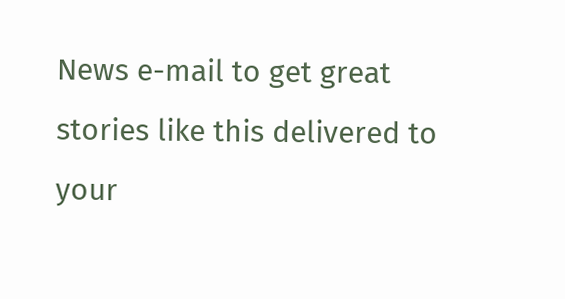News e-mail to get great stories like this delivered to your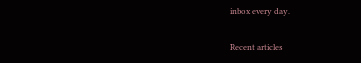inbox every day.

Recent articles